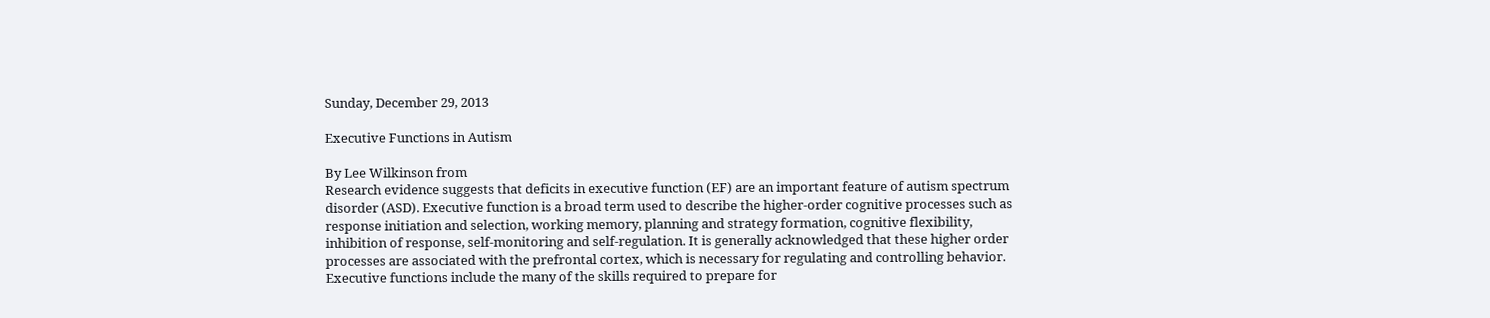Sunday, December 29, 2013

Executive Functions in Autism

By Lee Wilkinson from
Research evidence suggests that deficits in executive function (EF) are an important feature of autism spectrum disorder (ASD). Executive function is a broad term used to describe the higher-order cognitive processes such as response initiation and selection, working memory, planning and strategy formation, cognitive flexibility, inhibition of response, self-monitoring and self-regulation. It is generally acknowledged that these higher order processes are associated with the prefrontal cortex, which is necessary for regulating and controlling behavior. Executive functions include the many of the skills required to prepare for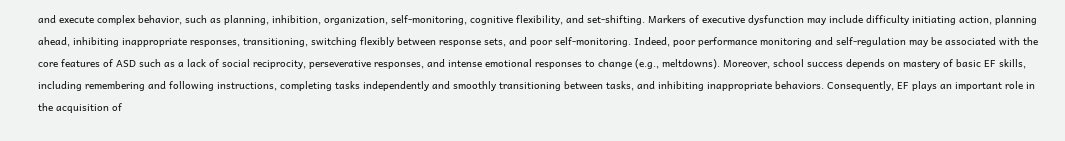and execute complex behavior, such as planning, inhibition, organization, self-monitoring, cognitive flexibility, and set-shifting. Markers of executive dysfunction may include difficulty initiating action, planning ahead, inhibiting inappropriate responses, transitioning, switching flexibly between response sets, and poor self-monitoring. Indeed, poor performance monitoring and self-regulation may be associated with the core features of ASD such as a lack of social reciprocity, perseverative responses, and intense emotional responses to change (e.g., meltdowns). Moreover, school success depends on mastery of basic EF skills, including remembering and following instructions, completing tasks independently and smoothly transitioning between tasks, and inhibiting inappropriate behaviors. Consequently, EF plays an important role in the acquisition of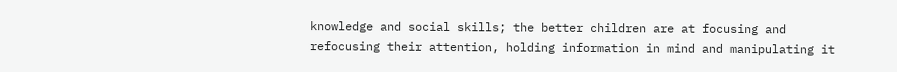knowledge and social skills; the better children are at focusing and refocusing their attention, holding information in mind and manipulating it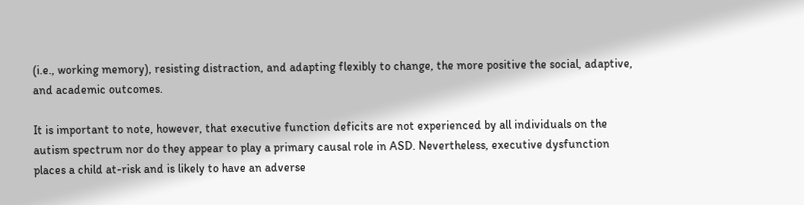(i.e., working memory), resisting distraction, and adapting flexibly to change, the more positive the social, adaptive, and academic outcomes.

It is important to note, however, that executive function deficits are not experienced by all individuals on the autism spectrum nor do they appear to play a primary causal role in ASD. Nevertheless, executive dysfunction places a child at-risk and is likely to have an adverse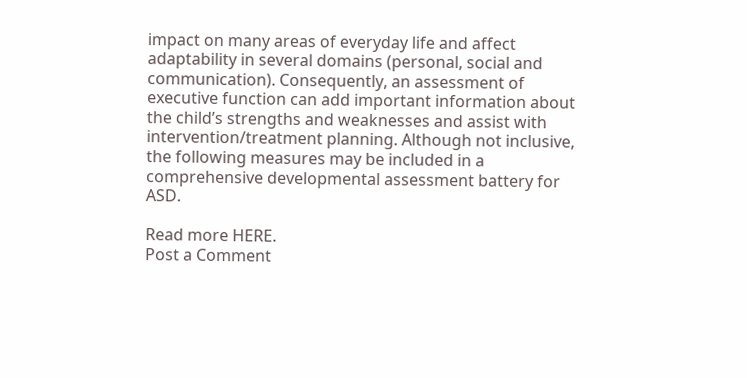impact on many areas of everyday life and affect adaptability in several domains (personal, social and communication). Consequently, an assessment of executive function can add important information about the child’s strengths and weaknesses and assist with intervention/treatment planning. Although not inclusive, the following measures may be included in a comprehensive developmental assessment battery for ASD.

Read more HERE.
Post a Comment